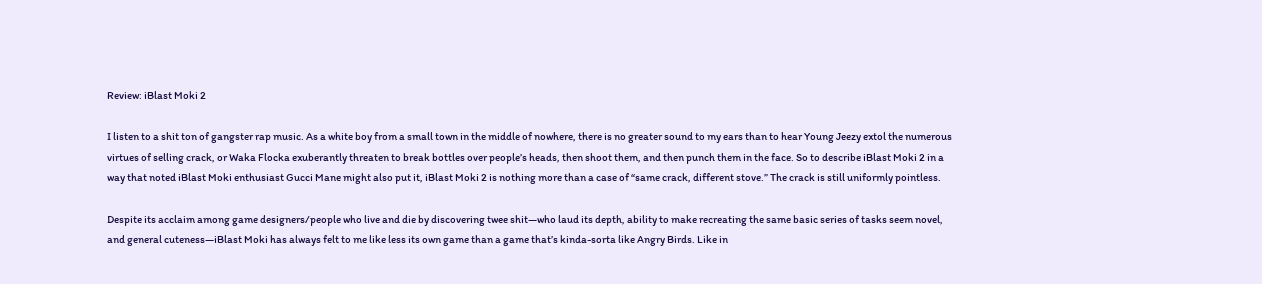Review: iBlast Moki 2

I listen to a shit ton of gangster rap music. As a white boy from a small town in the middle of nowhere, there is no greater sound to my ears than to hear Young Jeezy extol the numerous virtues of selling crack, or Waka Flocka exuberantly threaten to break bottles over people’s heads, then shoot them, and then punch them in the face. So to describe iBlast Moki 2 in a way that noted iBlast Moki enthusiast Gucci Mane might also put it, iBlast Moki 2 is nothing more than a case of “same crack, different stove.” The crack is still uniformly pointless.

Despite its acclaim among game designers/people who live and die by discovering twee shit—who laud its depth, ability to make recreating the same basic series of tasks seem novel, and general cuteness—iBlast Moki has always felt to me like less its own game than a game that’s kinda-sorta like Angry Birds. Like in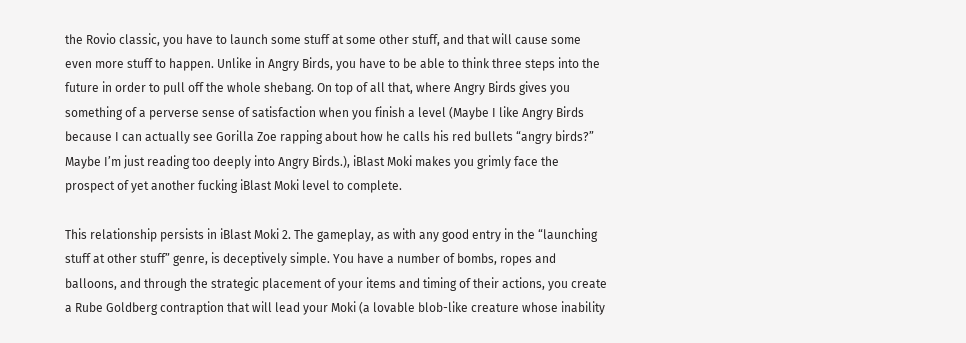the Rovio classic, you have to launch some stuff at some other stuff, and that will cause some even more stuff to happen. Unlike in Angry Birds, you have to be able to think three steps into the future in order to pull off the whole shebang. On top of all that, where Angry Birds gives you something of a perverse sense of satisfaction when you finish a level (Maybe I like Angry Birds because I can actually see Gorilla Zoe rapping about how he calls his red bullets “angry birds?” Maybe I’m just reading too deeply into Angry Birds.), iBlast Moki makes you grimly face the prospect of yet another fucking iBlast Moki level to complete.

This relationship persists in iBlast Moki 2. The gameplay, as with any good entry in the “launching stuff at other stuff” genre, is deceptively simple. You have a number of bombs, ropes and balloons, and through the strategic placement of your items and timing of their actions, you create a Rube Goldberg contraption that will lead your Moki (a lovable blob-like creature whose inability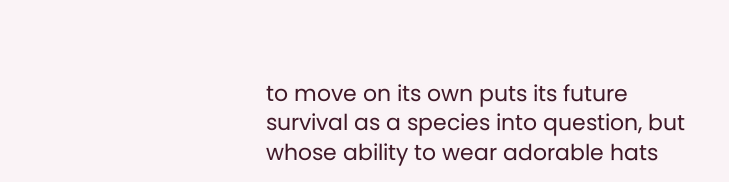to move on its own puts its future survival as a species into question, but whose ability to wear adorable hats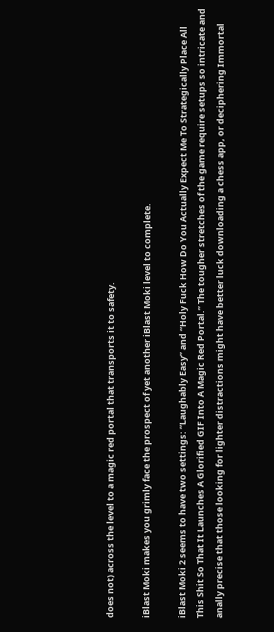does not) across the level to a magic red portal that transports it to safety.

iBlast Moki makes you grimly face the prospect of yet another iBlast Moki level to complete.

iBlast Moki 2 seems to have two settings: “Laughably Easy” and “Holy Fuck How Do You Actually Expect Me To Strategically Place All This Shit So That It Launches A Glorified GIF Into A Magic Red Portal.” The tougher stretches of the game require setups so intricate and anally precise that those looking for lighter distractions might have better luck downloading a chess app, or deciphering Immortal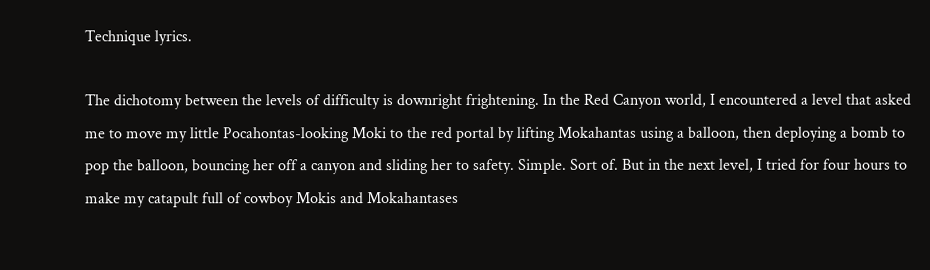Technique lyrics.

The dichotomy between the levels of difficulty is downright frightening. In the Red Canyon world, I encountered a level that asked me to move my little Pocahontas-looking Moki to the red portal by lifting Mokahantas using a balloon, then deploying a bomb to pop the balloon, bouncing her off a canyon and sliding her to safety. Simple. Sort of. But in the next level, I tried for four hours to make my catapult full of cowboy Mokis and Mokahantases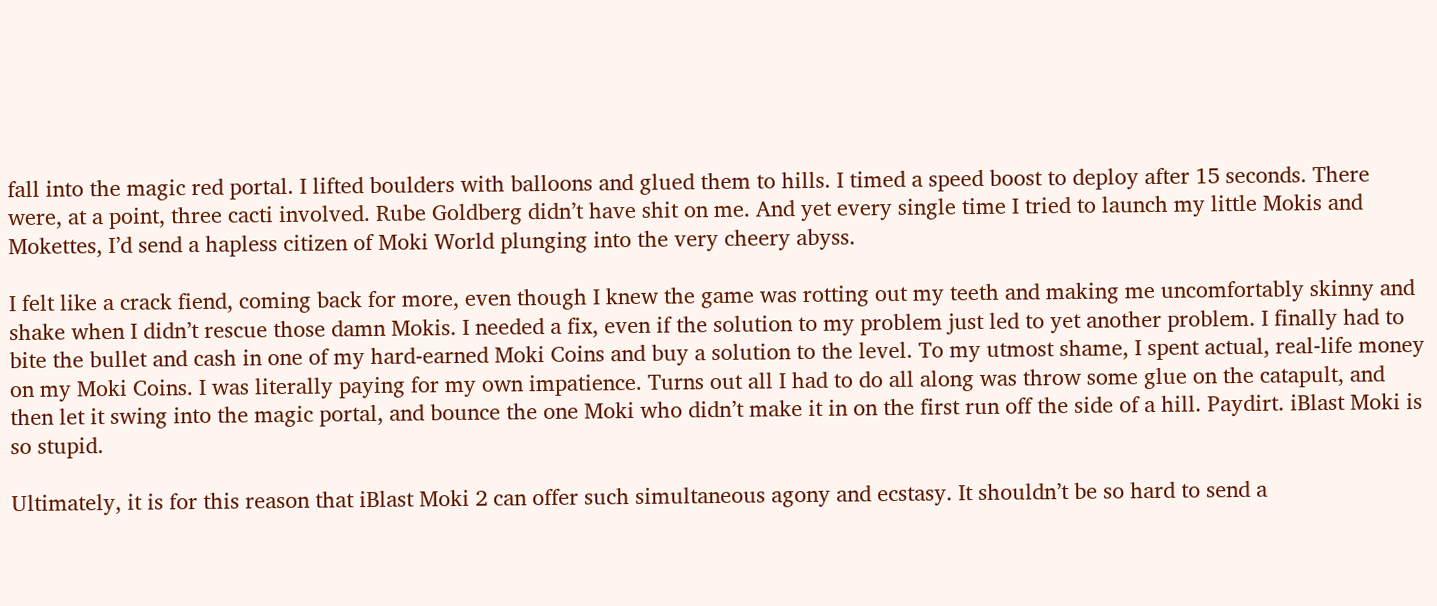fall into the magic red portal. I lifted boulders with balloons and glued them to hills. I timed a speed boost to deploy after 15 seconds. There were, at a point, three cacti involved. Rube Goldberg didn’t have shit on me. And yet every single time I tried to launch my little Mokis and Mokettes, I’d send a hapless citizen of Moki World plunging into the very cheery abyss.

I felt like a crack fiend, coming back for more, even though I knew the game was rotting out my teeth and making me uncomfortably skinny and shake when I didn’t rescue those damn Mokis. I needed a fix, even if the solution to my problem just led to yet another problem. I finally had to bite the bullet and cash in one of my hard-earned Moki Coins and buy a solution to the level. To my utmost shame, I spent actual, real-life money on my Moki Coins. I was literally paying for my own impatience. Turns out all I had to do all along was throw some glue on the catapult, and then let it swing into the magic portal, and bounce the one Moki who didn’t make it in on the first run off the side of a hill. Paydirt. iBlast Moki is so stupid.

Ultimately, it is for this reason that iBlast Moki 2 can offer such simultaneous agony and ecstasy. It shouldn’t be so hard to send a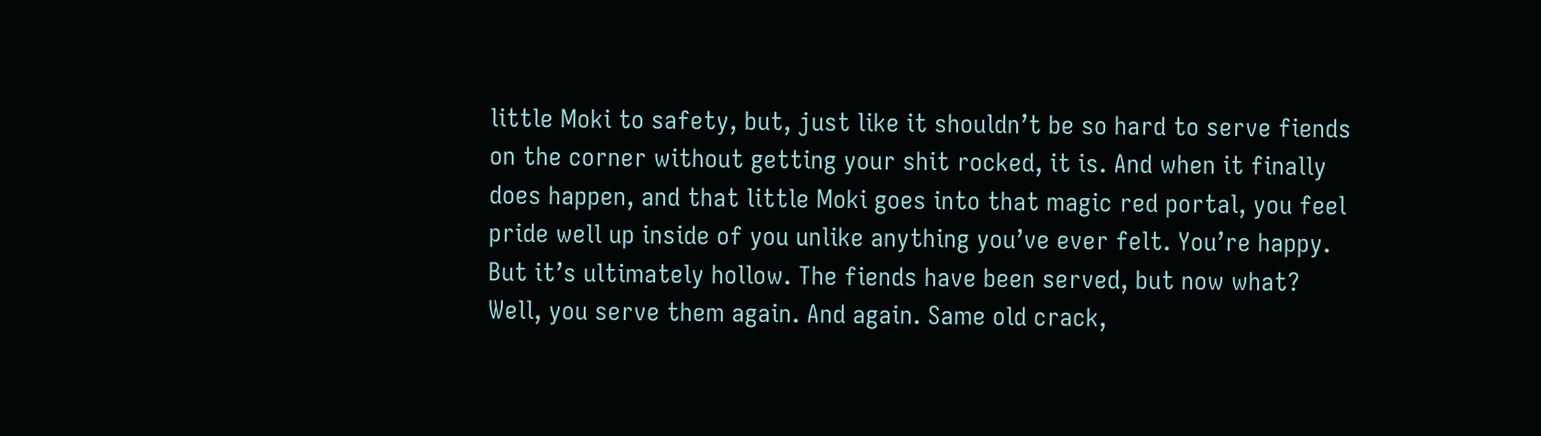little Moki to safety, but, just like it shouldn’t be so hard to serve fiends on the corner without getting your shit rocked, it is. And when it finally does happen, and that little Moki goes into that magic red portal, you feel pride well up inside of you unlike anything you’ve ever felt. You’re happy. But it’s ultimately hollow. The fiends have been served, but now what? Well, you serve them again. And again. Same old crack,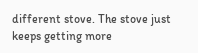different stove. The stove just keeps getting more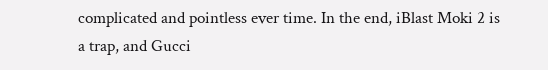complicated and pointless ever time. In the end, iBlast Moki 2 is a trap, and Gucci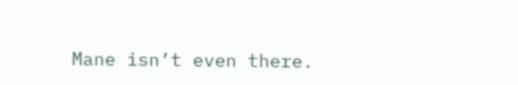Mane isn’t even there.